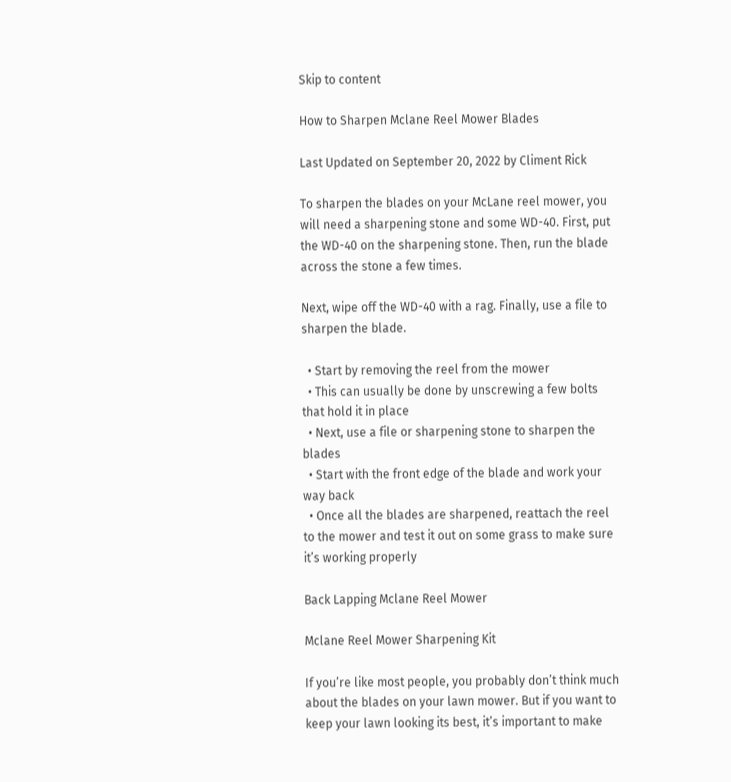Skip to content

How to Sharpen Mclane Reel Mower Blades

Last Updated on September 20, 2022 by Climent Rick

To sharpen the blades on your McLane reel mower, you will need a sharpening stone and some WD-40. First, put the WD-40 on the sharpening stone. Then, run the blade across the stone a few times.

Next, wipe off the WD-40 with a rag. Finally, use a file to sharpen the blade.

  • Start by removing the reel from the mower
  • This can usually be done by unscrewing a few bolts that hold it in place
  • Next, use a file or sharpening stone to sharpen the blades
  • Start with the front edge of the blade and work your way back
  • Once all the blades are sharpened, reattach the reel to the mower and test it out on some grass to make sure it’s working properly

Back Lapping Mclane Reel Mower

Mclane Reel Mower Sharpening Kit

If you’re like most people, you probably don’t think much about the blades on your lawn mower. But if you want to keep your lawn looking its best, it’s important to make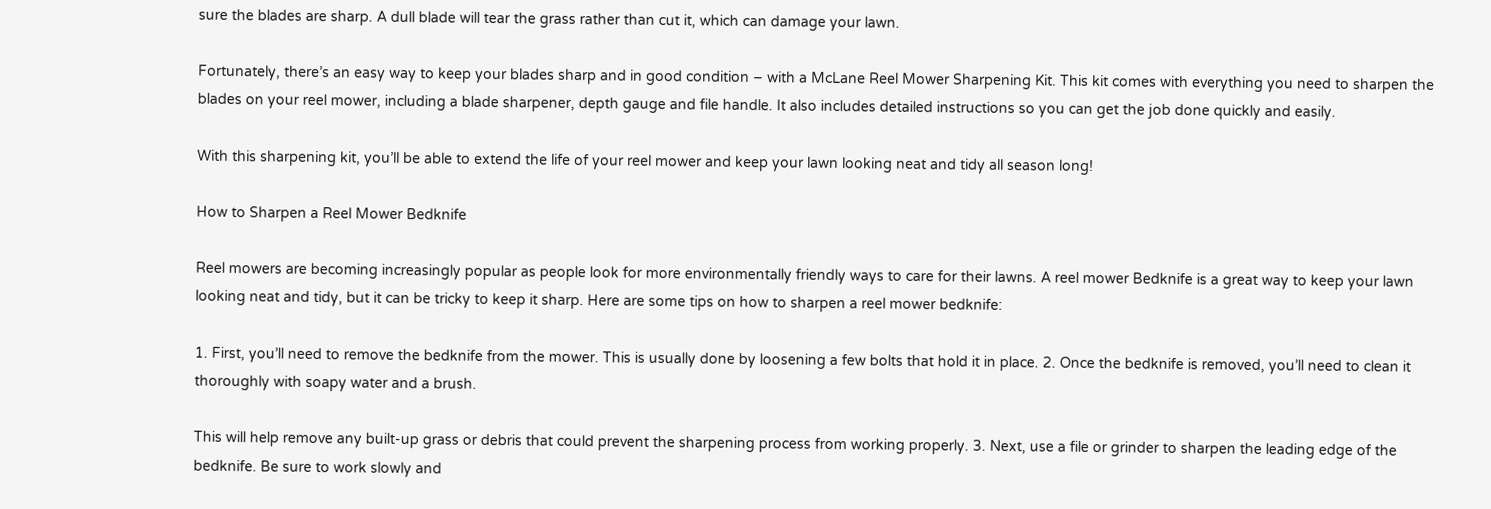sure the blades are sharp. A dull blade will tear the grass rather than cut it, which can damage your lawn.

Fortunately, there’s an easy way to keep your blades sharp and in good condition – with a McLane Reel Mower Sharpening Kit. This kit comes with everything you need to sharpen the blades on your reel mower, including a blade sharpener, depth gauge and file handle. It also includes detailed instructions so you can get the job done quickly and easily.

With this sharpening kit, you’ll be able to extend the life of your reel mower and keep your lawn looking neat and tidy all season long!

How to Sharpen a Reel Mower Bedknife

Reel mowers are becoming increasingly popular as people look for more environmentally friendly ways to care for their lawns. A reel mower Bedknife is a great way to keep your lawn looking neat and tidy, but it can be tricky to keep it sharp. Here are some tips on how to sharpen a reel mower bedknife:

1. First, you’ll need to remove the bedknife from the mower. This is usually done by loosening a few bolts that hold it in place. 2. Once the bedknife is removed, you’ll need to clean it thoroughly with soapy water and a brush.

This will help remove any built-up grass or debris that could prevent the sharpening process from working properly. 3. Next, use a file or grinder to sharpen the leading edge of the bedknife. Be sure to work slowly and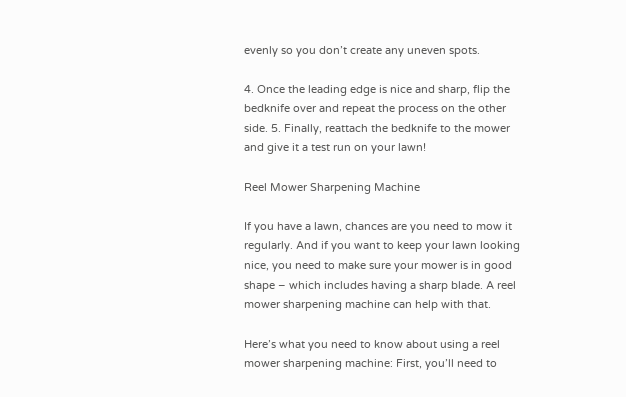evenly so you don’t create any uneven spots.

4. Once the leading edge is nice and sharp, flip the bedknife over and repeat the process on the other side. 5. Finally, reattach the bedknife to the mower and give it a test run on your lawn!

Reel Mower Sharpening Machine

If you have a lawn, chances are you need to mow it regularly. And if you want to keep your lawn looking nice, you need to make sure your mower is in good shape – which includes having a sharp blade. A reel mower sharpening machine can help with that.

Here’s what you need to know about using a reel mower sharpening machine: First, you’ll need to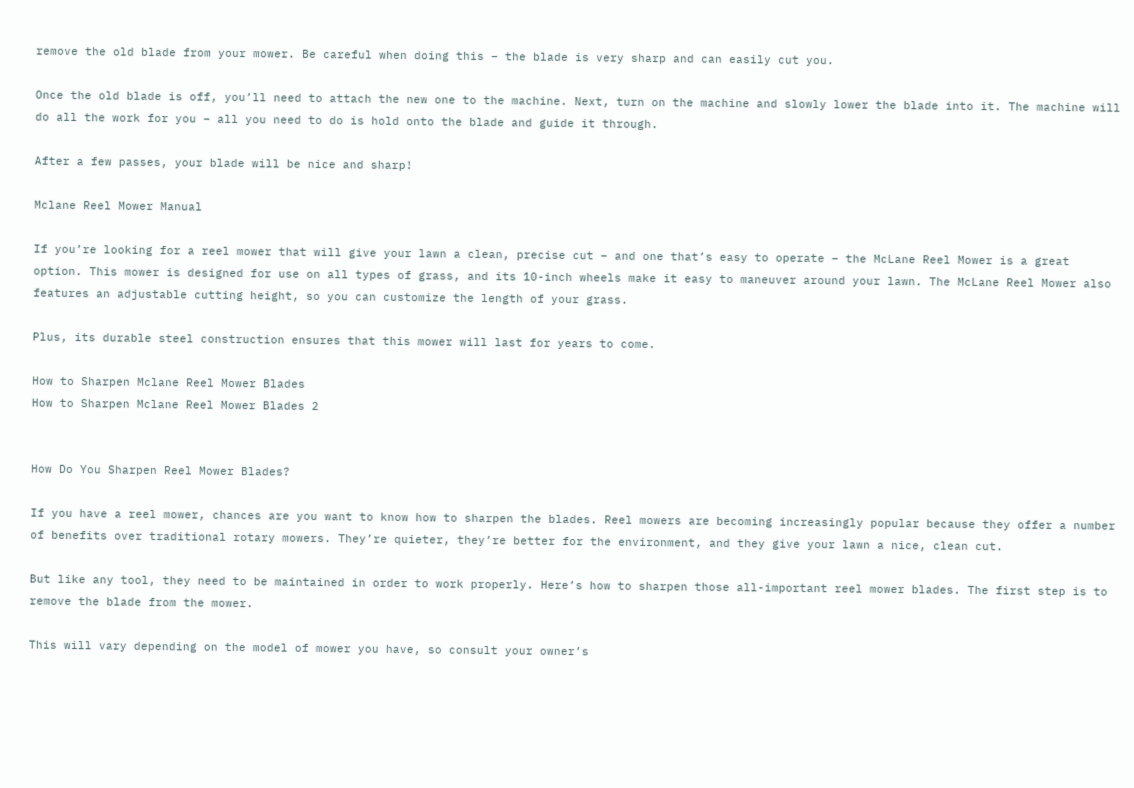remove the old blade from your mower. Be careful when doing this – the blade is very sharp and can easily cut you.

Once the old blade is off, you’ll need to attach the new one to the machine. Next, turn on the machine and slowly lower the blade into it. The machine will do all the work for you – all you need to do is hold onto the blade and guide it through.

After a few passes, your blade will be nice and sharp!

Mclane Reel Mower Manual

If you’re looking for a reel mower that will give your lawn a clean, precise cut – and one that’s easy to operate – the McLane Reel Mower is a great option. This mower is designed for use on all types of grass, and its 10-inch wheels make it easy to maneuver around your lawn. The McLane Reel Mower also features an adjustable cutting height, so you can customize the length of your grass.

Plus, its durable steel construction ensures that this mower will last for years to come.

How to Sharpen Mclane Reel Mower Blades
How to Sharpen Mclane Reel Mower Blades 2


How Do You Sharpen Reel Mower Blades?

If you have a reel mower, chances are you want to know how to sharpen the blades. Reel mowers are becoming increasingly popular because they offer a number of benefits over traditional rotary mowers. They’re quieter, they’re better for the environment, and they give your lawn a nice, clean cut.

But like any tool, they need to be maintained in order to work properly. Here’s how to sharpen those all-important reel mower blades. The first step is to remove the blade from the mower.

This will vary depending on the model of mower you have, so consult your owner’s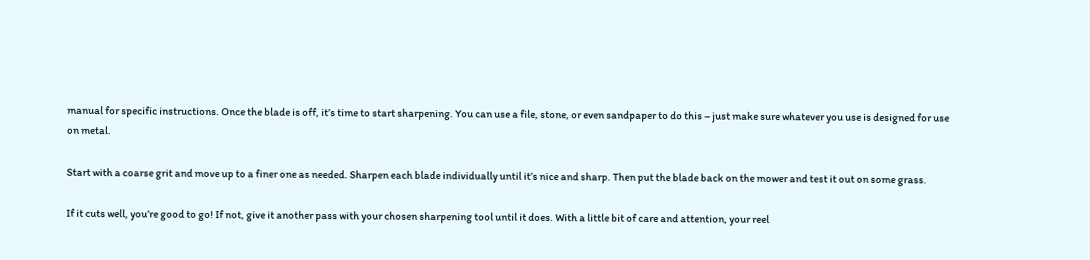manual for specific instructions. Once the blade is off, it’s time to start sharpening. You can use a file, stone, or even sandpaper to do this – just make sure whatever you use is designed for use on metal.

Start with a coarse grit and move up to a finer one as needed. Sharpen each blade individually until it’s nice and sharp. Then put the blade back on the mower and test it out on some grass.

If it cuts well, you’re good to go! If not, give it another pass with your chosen sharpening tool until it does. With a little bit of care and attention, your reel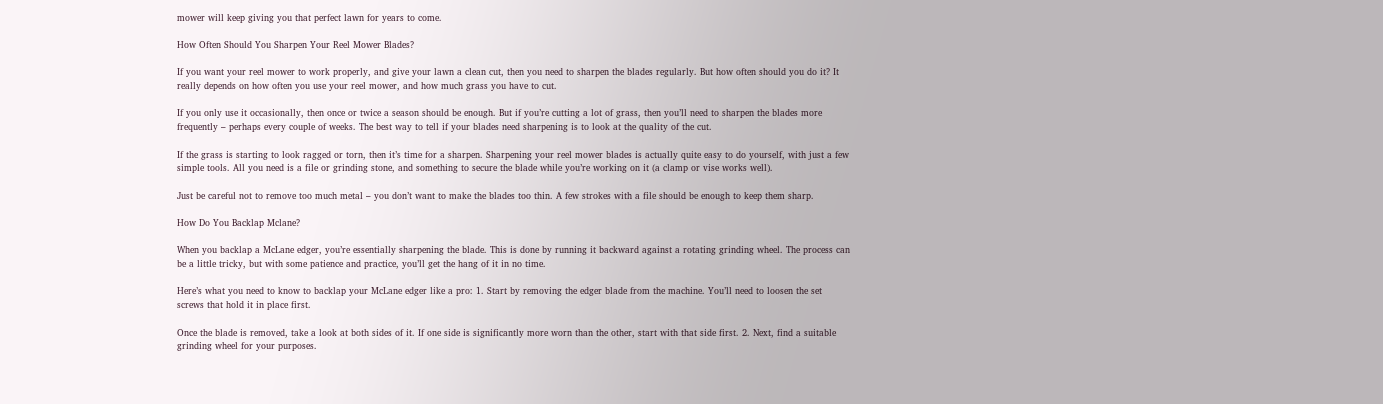mower will keep giving you that perfect lawn for years to come.

How Often Should You Sharpen Your Reel Mower Blades?

If you want your reel mower to work properly, and give your lawn a clean cut, then you need to sharpen the blades regularly. But how often should you do it? It really depends on how often you use your reel mower, and how much grass you have to cut.

If you only use it occasionally, then once or twice a season should be enough. But if you’re cutting a lot of grass, then you’ll need to sharpen the blades more frequently – perhaps every couple of weeks. The best way to tell if your blades need sharpening is to look at the quality of the cut.

If the grass is starting to look ragged or torn, then it’s time for a sharpen. Sharpening your reel mower blades is actually quite easy to do yourself, with just a few simple tools. All you need is a file or grinding stone, and something to secure the blade while you’re working on it (a clamp or vise works well).

Just be careful not to remove too much metal – you don’t want to make the blades too thin. A few strokes with a file should be enough to keep them sharp.

How Do You Backlap Mclane?

When you backlap a McLane edger, you’re essentially sharpening the blade. This is done by running it backward against a rotating grinding wheel. The process can be a little tricky, but with some patience and practice, you’ll get the hang of it in no time.

Here’s what you need to know to backlap your McLane edger like a pro: 1. Start by removing the edger blade from the machine. You’ll need to loosen the set screws that hold it in place first.

Once the blade is removed, take a look at both sides of it. If one side is significantly more worn than the other, start with that side first. 2. Next, find a suitable grinding wheel for your purposes.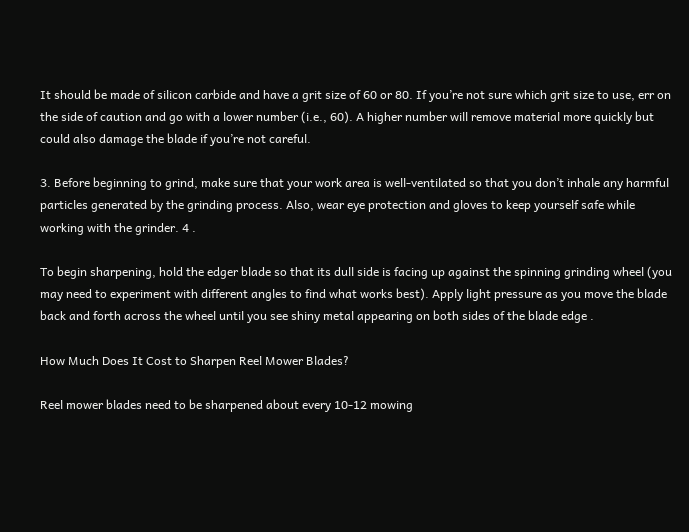It should be made of silicon carbide and have a grit size of 60 or 80. If you’re not sure which grit size to use, err on the side of caution and go with a lower number (i.e., 60). A higher number will remove material more quickly but could also damage the blade if you’re not careful.

3. Before beginning to grind, make sure that your work area is well-ventilated so that you don’t inhale any harmful particles generated by the grinding process. Also, wear eye protection and gloves to keep yourself safe while working with the grinder. 4 .

To begin sharpening, hold the edger blade so that its dull side is facing up against the spinning grinding wheel (you may need to experiment with different angles to find what works best). Apply light pressure as you move the blade back and forth across the wheel until you see shiny metal appearing on both sides of the blade edge .

How Much Does It Cost to Sharpen Reel Mower Blades?

Reel mower blades need to be sharpened about every 10-12 mowing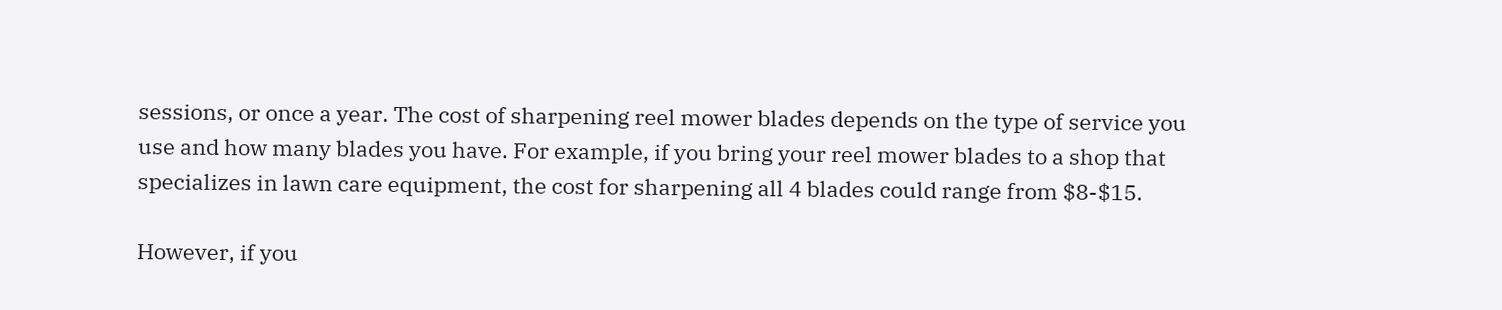sessions, or once a year. The cost of sharpening reel mower blades depends on the type of service you use and how many blades you have. For example, if you bring your reel mower blades to a shop that specializes in lawn care equipment, the cost for sharpening all 4 blades could range from $8-$15.

However, if you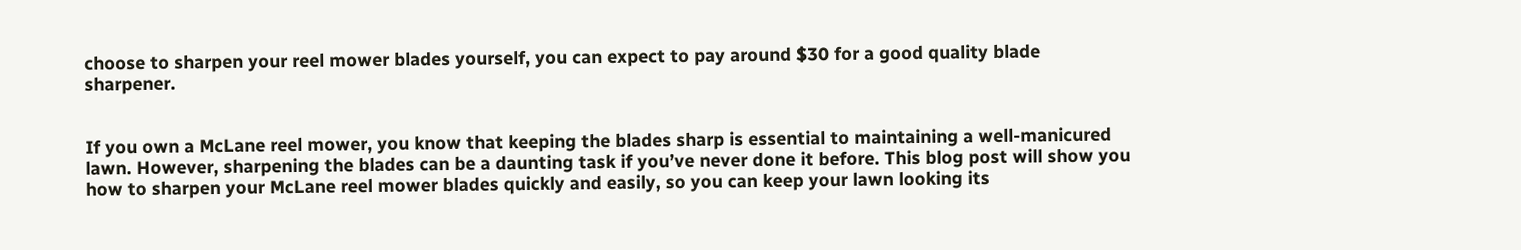choose to sharpen your reel mower blades yourself, you can expect to pay around $30 for a good quality blade sharpener.


If you own a McLane reel mower, you know that keeping the blades sharp is essential to maintaining a well-manicured lawn. However, sharpening the blades can be a daunting task if you’ve never done it before. This blog post will show you how to sharpen your McLane reel mower blades quickly and easily, so you can keep your lawn looking its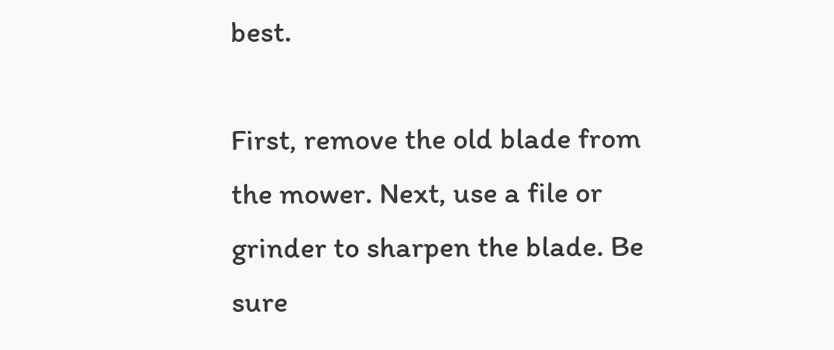best.

First, remove the old blade from the mower. Next, use a file or grinder to sharpen the blade. Be sure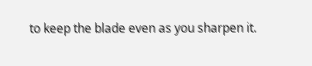to keep the blade even as you sharpen it.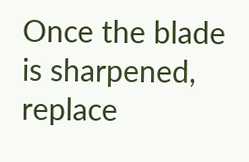Once the blade is sharpened, replace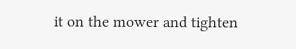it on the mower and tighten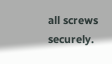all screws securely.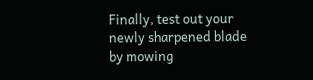Finally, test out your newly sharpened blade by mowing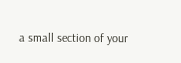a small section of your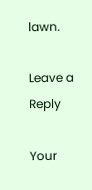lawn.

Leave a Reply

Your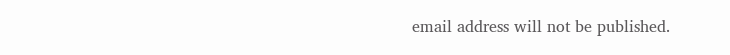email address will not be published.